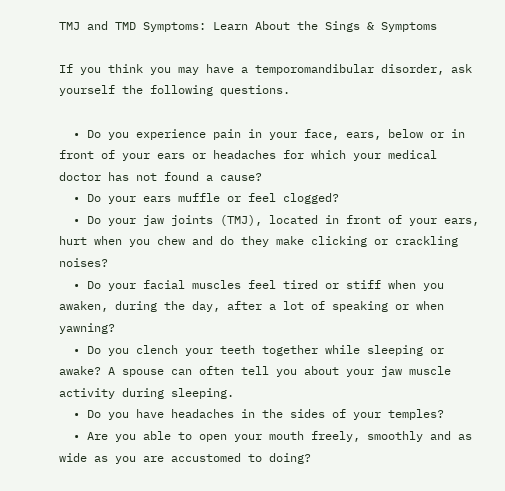TMJ and TMD Symptoms: Learn About the Sings & Symptoms

If you think you may have a temporomandibular disorder, ask yourself the following questions.

  • Do you experience pain in your face, ears, below or in front of your ears or headaches for which your medical doctor has not found a cause?
  • Do your ears muffle or feel clogged?
  • Do your jaw joints (TMJ), located in front of your ears, hurt when you chew and do they make clicking or crackling noises?
  • Do your facial muscles feel tired or stiff when you awaken, during the day, after a lot of speaking or when yawning?
  • Do you clench your teeth together while sleeping or awake? A spouse can often tell you about your jaw muscle activity during sleeping.
  • Do you have headaches in the sides of your temples?
  • Are you able to open your mouth freely, smoothly and as wide as you are accustomed to doing?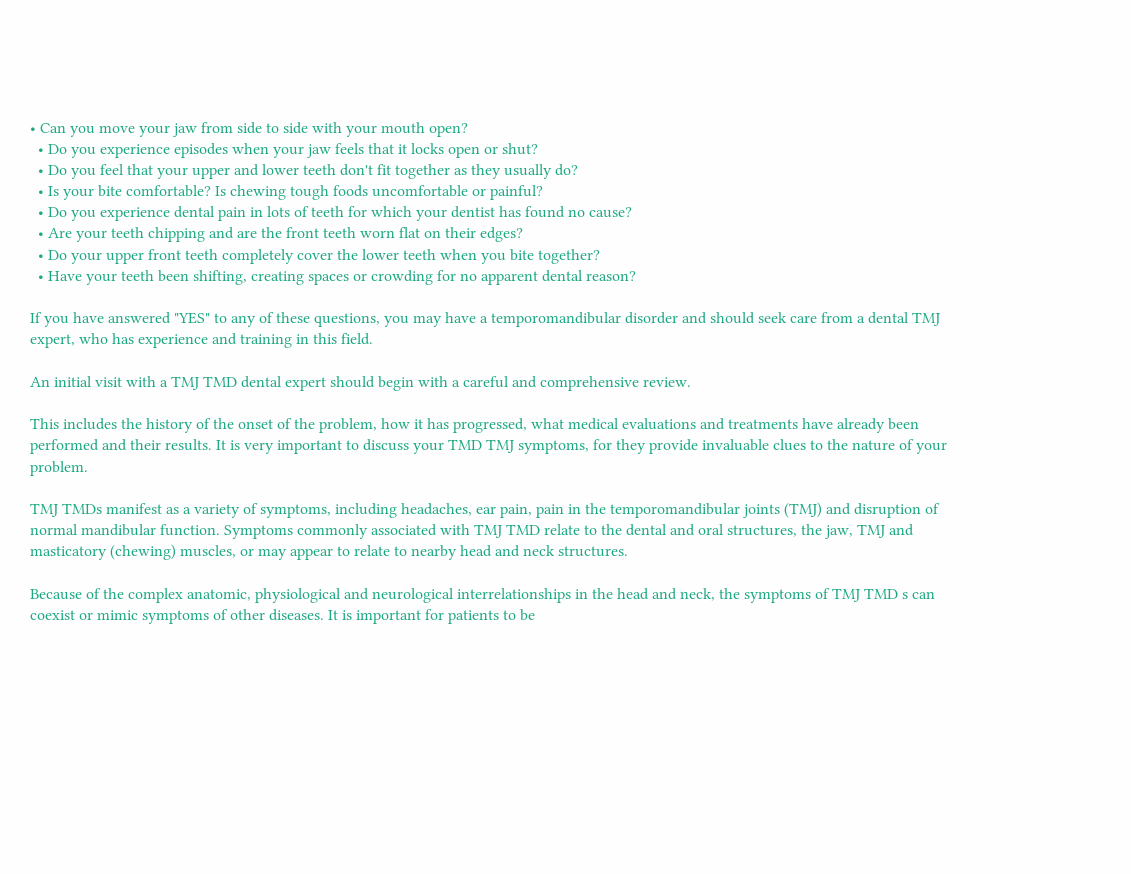• Can you move your jaw from side to side with your mouth open?
  • Do you experience episodes when your jaw feels that it locks open or shut?
  • Do you feel that your upper and lower teeth don't fit together as they usually do?
  • Is your bite comfortable? Is chewing tough foods uncomfortable or painful?
  • Do you experience dental pain in lots of teeth for which your dentist has found no cause?
  • Are your teeth chipping and are the front teeth worn flat on their edges?
  • Do your upper front teeth completely cover the lower teeth when you bite together?
  • Have your teeth been shifting, creating spaces or crowding for no apparent dental reason?

If you have answered "YES" to any of these questions, you may have a temporomandibular disorder and should seek care from a dental TMJ expert, who has experience and training in this field.

An initial visit with a TMJ TMD dental expert should begin with a careful and comprehensive review.

This includes the history of the onset of the problem, how it has progressed, what medical evaluations and treatments have already been performed and their results. It is very important to discuss your TMD TMJ symptoms, for they provide invaluable clues to the nature of your problem.

TMJ TMDs manifest as a variety of symptoms, including headaches, ear pain, pain in the temporomandibular joints (TMJ) and disruption of normal mandibular function. Symptoms commonly associated with TMJ TMD relate to the dental and oral structures, the jaw, TMJ and masticatory (chewing) muscles, or may appear to relate to nearby head and neck structures.

Because of the complex anatomic, physiological and neurological interrelationships in the head and neck, the symptoms of TMJ TMD s can coexist or mimic symptoms of other diseases. It is important for patients to be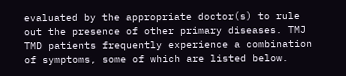evaluated by the appropriate doctor(s) to rule out the presence of other primary diseases. TMJ TMD patients frequently experience a combination of symptoms, some of which are listed below.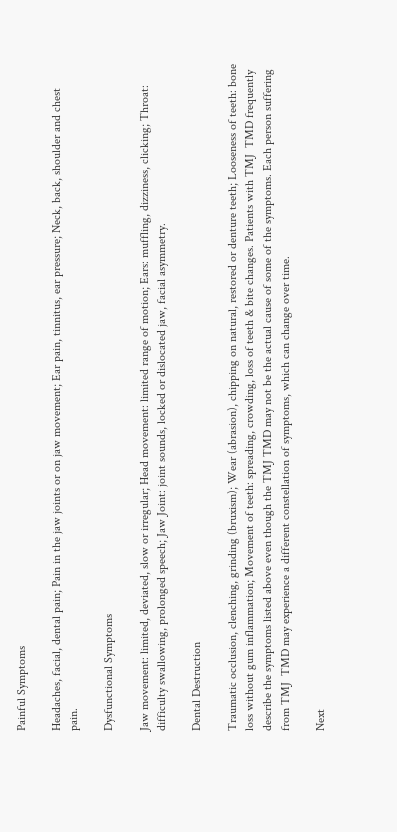Painful Symptoms

Headaches, facial, dental pain; Pain in the jaw joints or on jaw movement; Ear pain, tinnitus, ear pressure; Neck, back, shoulder and chest pain.

Dysfunctional Symptoms

Jaw movement: limited, deviated, slow or irregular; Head movement: limited range of motion; Ears: muffling, dizziness, clicking; Throat: difficulty swallowing, prolonged speech; Jaw Joint: joint sounds, locked or dislocated jaw, facial asymmetry.

Dental Destruction

Traumatic occlusion, clenching, grinding (bruxism); Wear (abrasion), chipping on natural, restored or denture teeth; Looseness of teeth: bone loss without gum inflammation; Movement of teeth: spreading, crowding, loss of teeth & bite changes. Patients with TMJ  TMD frequently describe the symptoms listed above even though the TMJ TMD may not be the actual cause of some of the symptoms. Each person suffering from TMJ  TMD may experience a different constellation of symptoms, which can change over time.

Next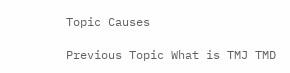Topic Causes

Previous Topic What is TMJ TMD